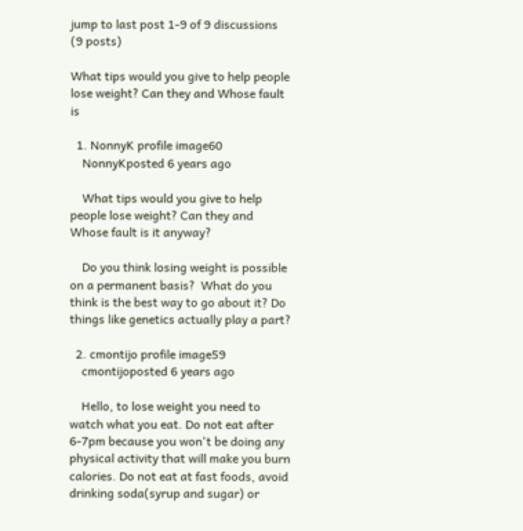jump to last post 1-9 of 9 discussions (9 posts)

What tips would you give to help people lose weight? Can they and Whose fault is

  1. NonnyK profile image60
    NonnyKposted 6 years ago

    What tips would you give to help people lose weight? Can they and Whose fault is it anyway?

    Do you think losing weight is possible on a permanent basis?  What do you think is the best way to go about it? Do things like genetics actually play a part?

  2. cmontijo profile image59
    cmontijoposted 6 years ago

    Hello, to lose weight you need to watch what you eat. Do not eat after 6-7pm because you won't be doing any physical activity that will make you burn calories. Do not eat at fast foods, avoid drinking soda(syrup and sugar) or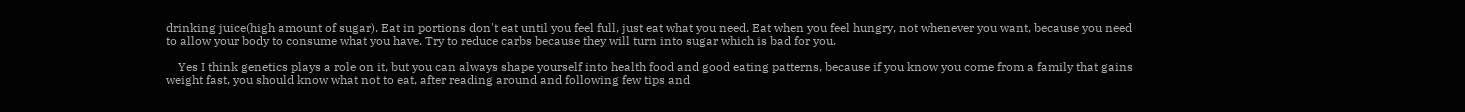drinking juice(high amount of sugar). Eat in portions don't eat until you feel full, just eat what you need. Eat when you feel hungry, not whenever you want, because you need to allow your body to consume what you have. Try to reduce carbs because they will turn into sugar which is bad for you.

    Yes I think genetics plays a role on it, but you can always shape yourself into health food and good eating patterns, because if you know you come from a family that gains weight fast, you should know what not to eat, after reading around and following few tips and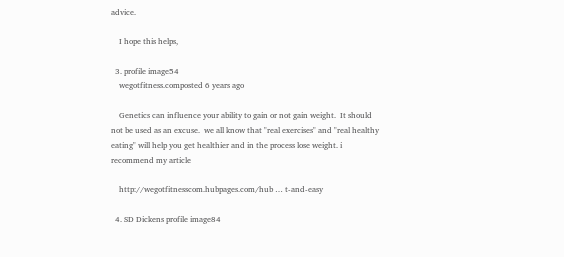advice.

    I hope this helps,

  3. profile image54
    wegotfitness.composted 6 years ago

    Genetics can influence your ability to gain or not gain weight.  It should not be used as an excuse.  we all know that "real exercises" and "real healthy eating" will help you get healthier and in the process lose weight. i recommend my article

    http://wegotfitnesscom.hubpages.com/hub … t-and-easy

  4. SD Dickens profile image84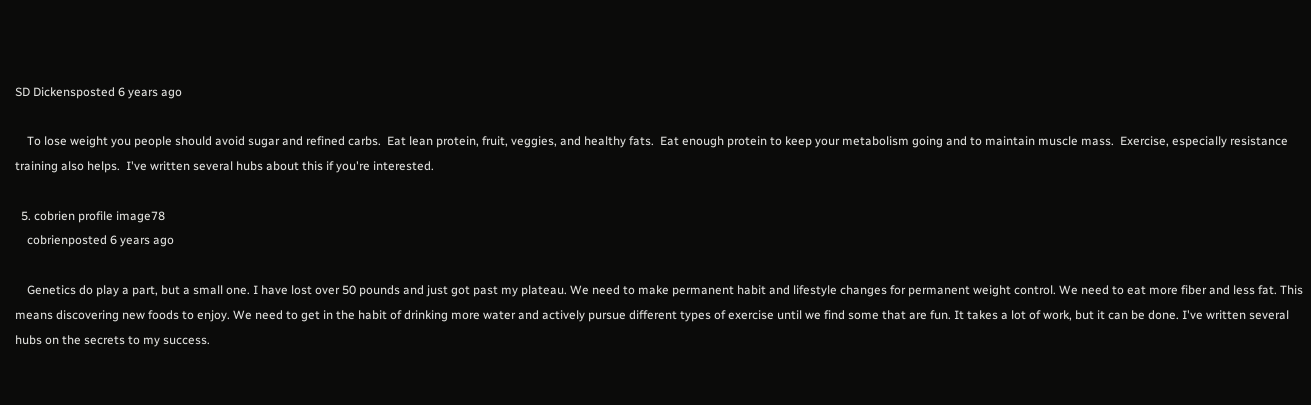SD Dickensposted 6 years ago

    To lose weight you people should avoid sugar and refined carbs.  Eat lean protein, fruit, veggies, and healthy fats.  Eat enough protein to keep your metabolism going and to maintain muscle mass.  Exercise, especially resistance training also helps.  I've written several hubs about this if you're interested.

  5. cobrien profile image78
    cobrienposted 6 years ago

    Genetics do play a part, but a small one. I have lost over 50 pounds and just got past my plateau. We need to make permanent habit and lifestyle changes for permanent weight control. We need to eat more fiber and less fat. This means discovering new foods to enjoy. We need to get in the habit of drinking more water and actively pursue different types of exercise until we find some that are fun. It takes a lot of work, but it can be done. I've written several hubs on the secrets to my success.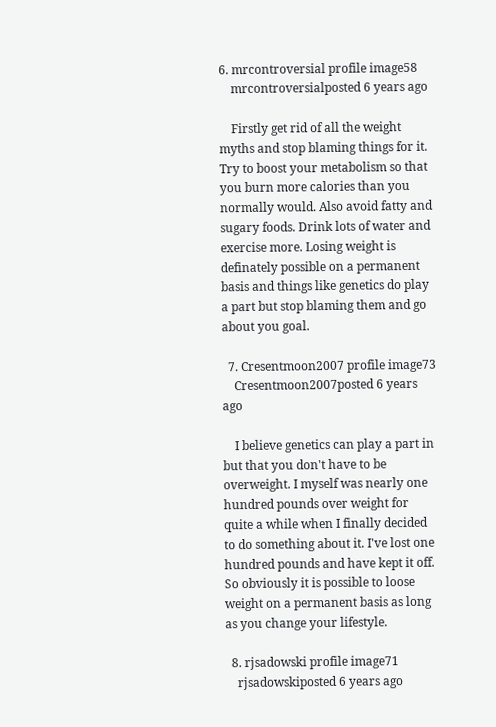6. mrcontroversial profile image58
    mrcontroversialposted 6 years ago

    Firstly get rid of all the weight myths and stop blaming things for it. Try to boost your metabolism so that you burn more calories than you normally would. Also avoid fatty and sugary foods. Drink lots of water and exercise more. Losing weight is definately possible on a permanent basis and things like genetics do play a part but stop blaming them and go about you goal.

  7. Cresentmoon2007 profile image73
    Cresentmoon2007posted 6 years ago

    I believe genetics can play a part in but that you don't have to be overweight. I myself was nearly one hundred pounds over weight for quite a while when I finally decided to do something about it. I've lost one hundred pounds and have kept it off. So obviously it is possible to loose weight on a permanent basis as long as you change your lifestyle.

  8. rjsadowski profile image71
    rjsadowskiposted 6 years ago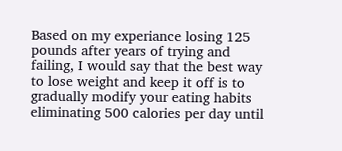Based on my experiance losing 125 pounds after years of trying and failing, I would say that the best way to lose weight and keep it off is to gradually modify your eating habits eliminating 500 calories per day until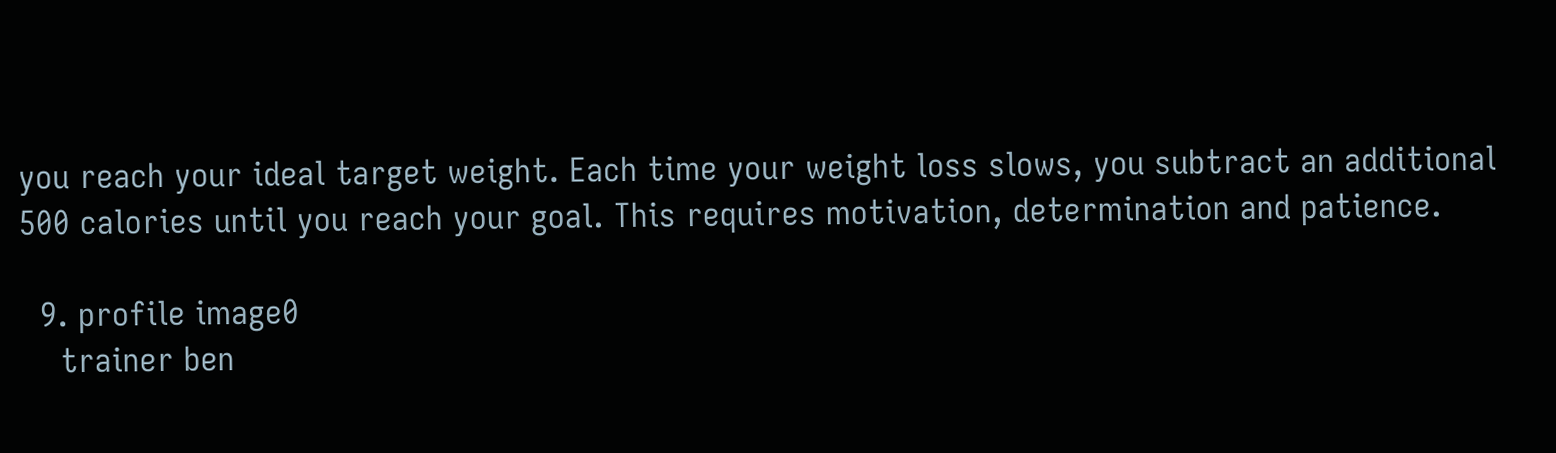you reach your ideal target weight. Each time your weight loss slows, you subtract an additional 500 calories until you reach your goal. This requires motivation, determination and patience.

  9. profile image0
    trainer ben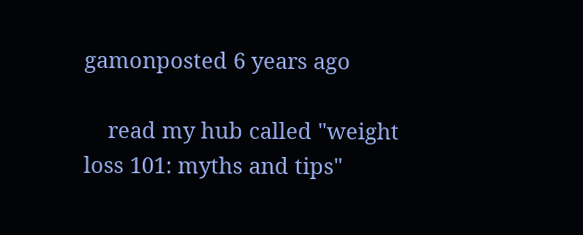gamonposted 6 years ago

    read my hub called "weight loss 101: myths and tips"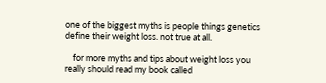one of the biggest myths is people things genetics define their weight loss. not true at all.

    for more myths and tips about weight loss you really should read my book called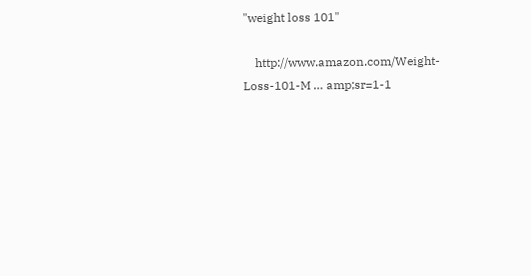"weight loss 101"

    http://www.amazon.com/Weight-Loss-101-M … amp;sr=1-1